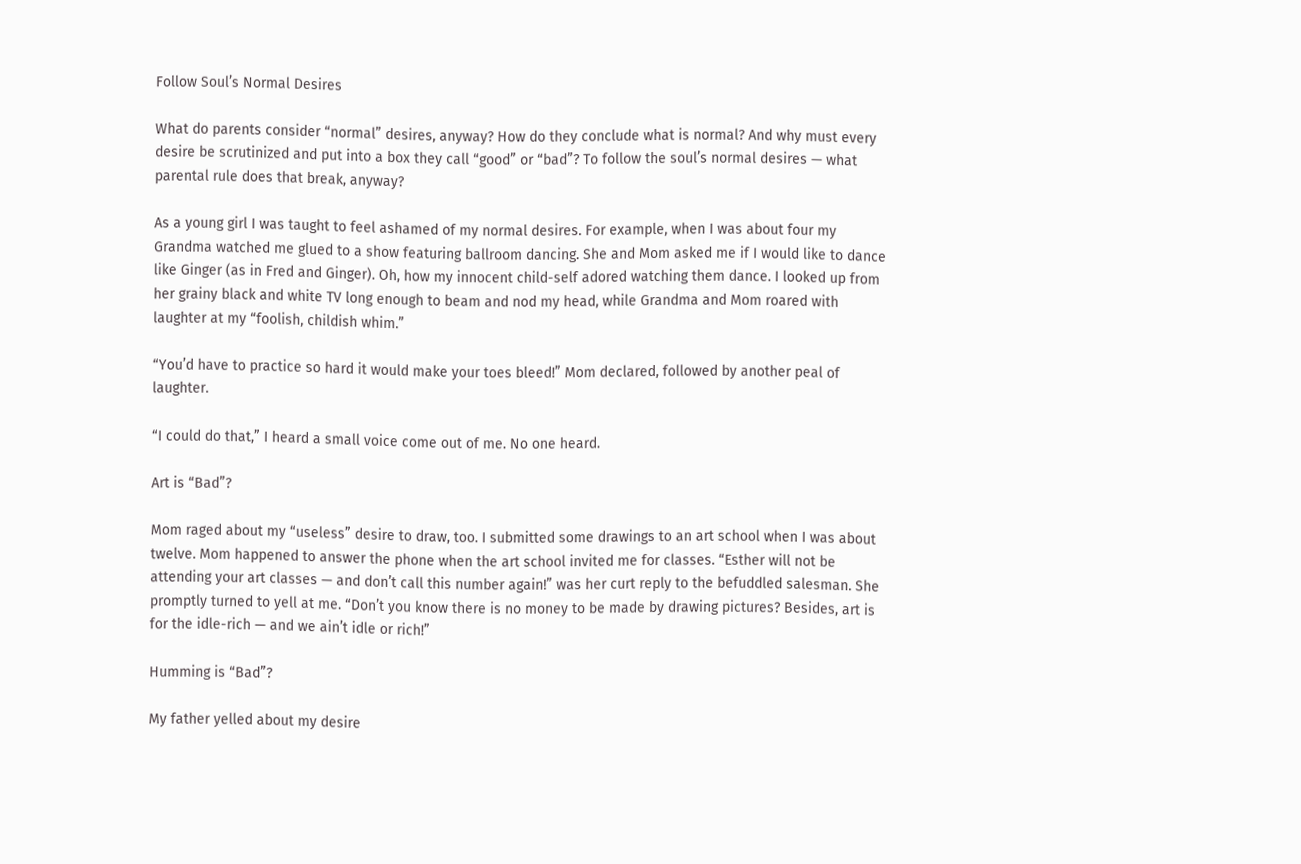Follow Soul’s Normal Desires

What do parents consider “normal” desires, anyway? How do they conclude what is normal? And why must every desire be scrutinized and put into a box they call “good” or “bad”? To follow the soul’s normal desires — what parental rule does that break, anyway?

As a young girl I was taught to feel ashamed of my normal desires. For example, when I was about four my Grandma watched me glued to a show featuring ballroom dancing. She and Mom asked me if I would like to dance like Ginger (as in Fred and Ginger). Oh, how my innocent child-self adored watching them dance. I looked up from her grainy black and white TV long enough to beam and nod my head, while Grandma and Mom roared with laughter at my “foolish, childish whim.”

“You’d have to practice so hard it would make your toes bleed!” Mom declared, followed by another peal of laughter.

“I could do that,” I heard a small voice come out of me. No one heard.

Art is “Bad”?

Mom raged about my “useless” desire to draw, too. I submitted some drawings to an art school when I was about twelve. Mom happened to answer the phone when the art school invited me for classes. “Esther will not be attending your art classes — and don’t call this number again!” was her curt reply to the befuddled salesman. She promptly turned to yell at me. “Don’t you know there is no money to be made by drawing pictures? Besides, art is for the idle-rich — and we ain’t idle or rich!”

Humming is “Bad”?

My father yelled about my desire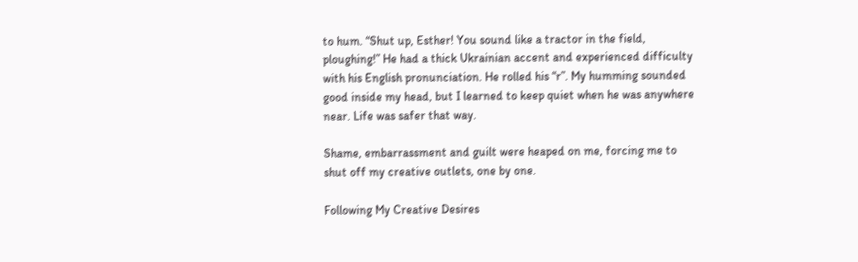to hum. “Shut up, Esther! You sound like a tractor in the field, ploughing!” He had a thick Ukrainian accent and experienced difficulty with his English pronunciation. He rolled his “r”. My humming sounded good inside my head, but I learned to keep quiet when he was anywhere near. Life was safer that way.

Shame, embarrassment and guilt were heaped on me, forcing me to shut off my creative outlets, one by one.

Following My Creative Desires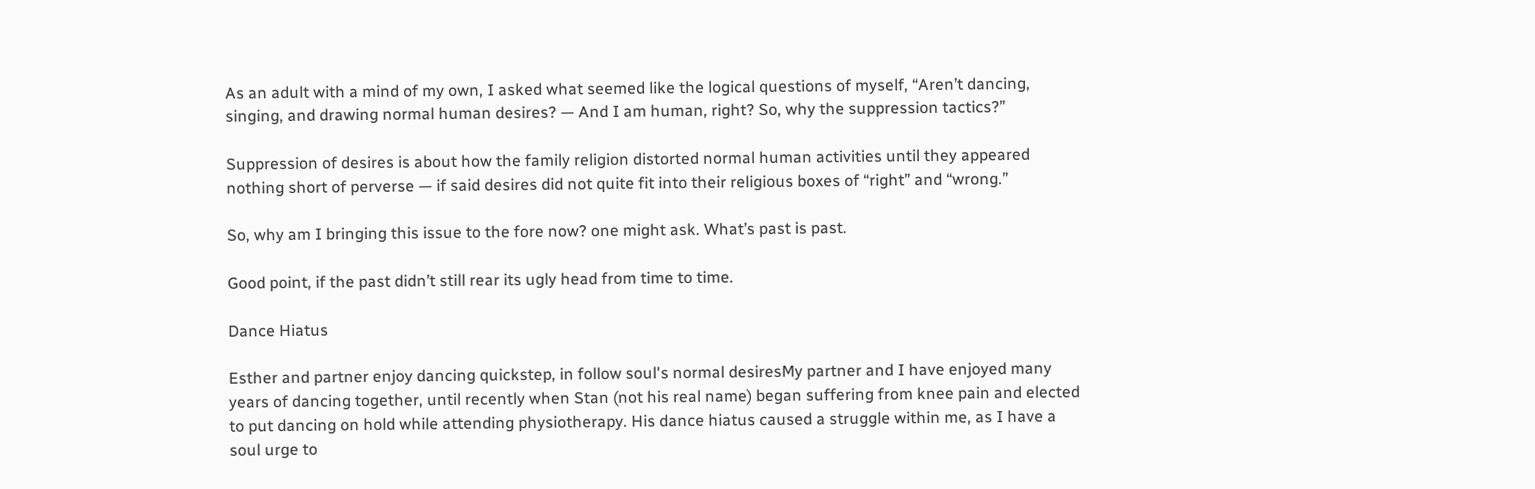As an adult with a mind of my own, I asked what seemed like the logical questions of myself, “Aren’t dancing, singing, and drawing normal human desires? — And I am human, right? So, why the suppression tactics?”

Suppression of desires is about how the family religion distorted normal human activities until they appeared nothing short of perverse — if said desires did not quite fit into their religious boxes of “right” and “wrong.”

So, why am I bringing this issue to the fore now? one might ask. What’s past is past.

Good point, if the past didn’t still rear its ugly head from time to time.

Dance Hiatus

Esther and partner enjoy dancing quickstep, in follow soul's normal desiresMy partner and I have enjoyed many years of dancing together, until recently when Stan (not his real name) began suffering from knee pain and elected to put dancing on hold while attending physiotherapy. His dance hiatus caused a struggle within me, as I have a soul urge to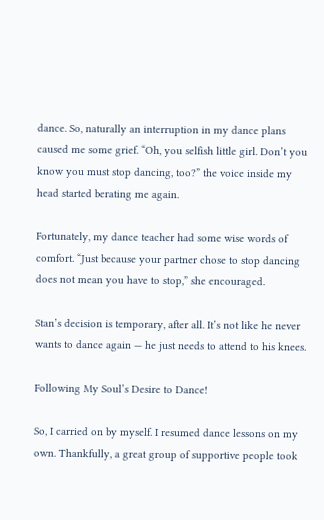dance. So, naturally an interruption in my dance plans caused me some grief. “Oh, you selfish little girl. Don’t you know you must stop dancing, too?” the voice inside my head started berating me again.

Fortunately, my dance teacher had some wise words of comfort. “Just because your partner chose to stop dancing does not mean you have to stop,” she encouraged.

Stan’s decision is temporary, after all. It’s not like he never wants to dance again — he just needs to attend to his knees.

Following My Soul’s Desire to Dance!

So, I carried on by myself. I resumed dance lessons on my own. Thankfully, a great group of supportive people took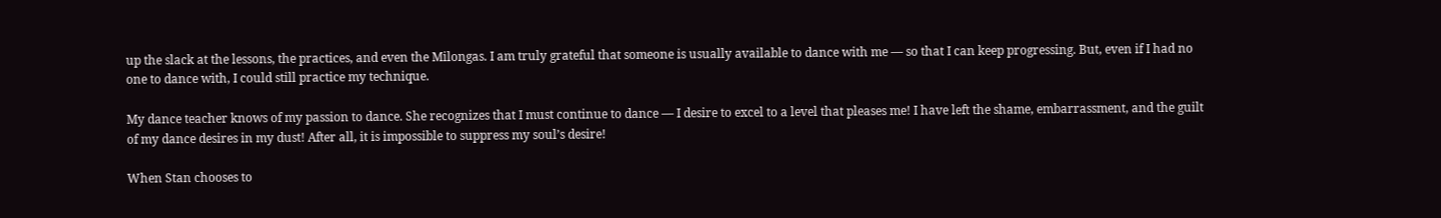up the slack at the lessons, the practices, and even the Milongas. I am truly grateful that someone is usually available to dance with me — so that I can keep progressing. But, even if I had no one to dance with, I could still practice my technique.

My dance teacher knows of my passion to dance. She recognizes that I must continue to dance — I desire to excel to a level that pleases me! I have left the shame, embarrassment, and the guilt of my dance desires in my dust! After all, it is impossible to suppress my soul’s desire!

When Stan chooses to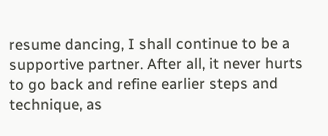resume dancing, I shall continue to be a supportive partner. After all, it never hurts to go back and refine earlier steps and technique, as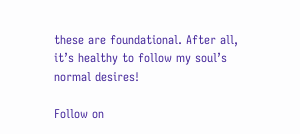these are foundational. After all, it’s healthy to follow my soul’s normal desires!

Follow on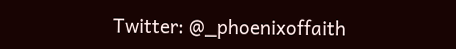Twitter: @_phoenixoffaith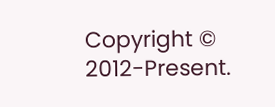Copyright © 2012-Present.